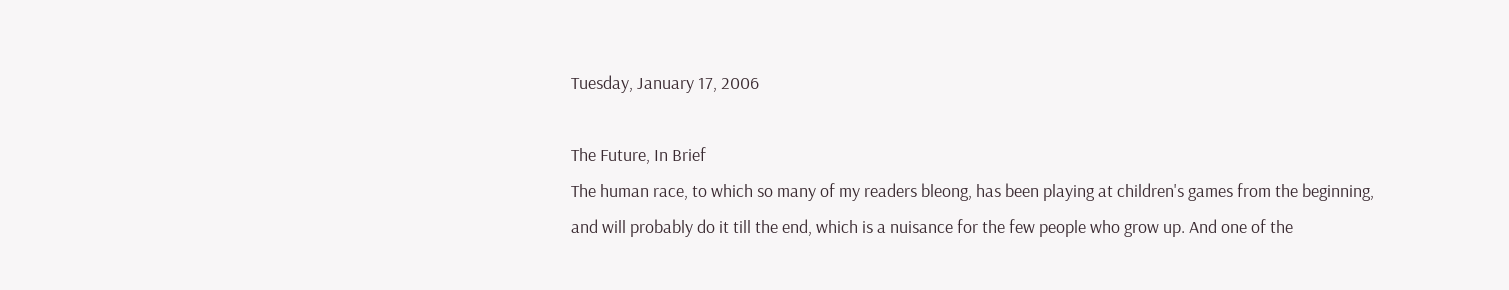Tuesday, January 17, 2006

The Future, In Brief
The human race, to which so many of my readers bleong, has been playing at children's games from the beginning, and will probably do it till the end, which is a nuisance for the few people who grow up. And one of the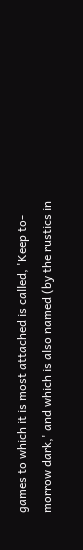games to which it is most attached is called, 'Keep to-morrow dark,' and which is also named (by the rustics in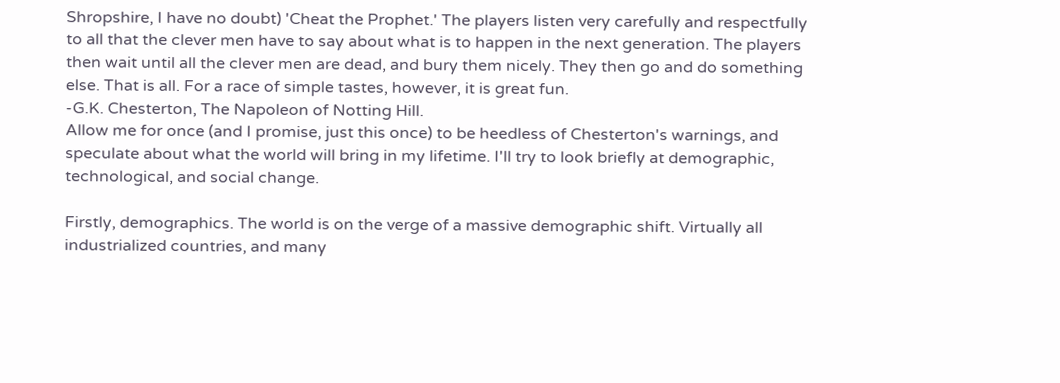Shropshire, I have no doubt) 'Cheat the Prophet.' The players listen very carefully and respectfully to all that the clever men have to say about what is to happen in the next generation. The players then wait until all the clever men are dead, and bury them nicely. They then go and do something else. That is all. For a race of simple tastes, however, it is great fun.
-G.K. Chesterton, The Napoleon of Notting Hill.
Allow me for once (and I promise, just this once) to be heedless of Chesterton's warnings, and speculate about what the world will bring in my lifetime. I'll try to look briefly at demographic, technological, and social change.

Firstly, demographics. The world is on the verge of a massive demographic shift. Virtually all industrialized countries, and many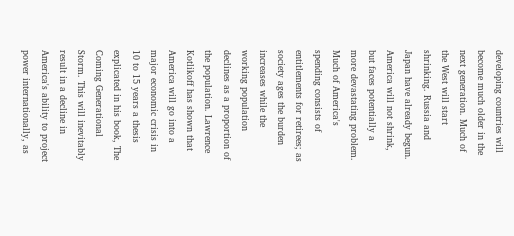developing countries will become much older in the next generation. Much of the West will start shrinking. Russia and Japan have already begun. America will not shrink, but faces potentially a more devastating problem. Much of America's spending consists of entitlements for retirees; as society ages the burden increases while the working population declines as a proportion of the population. Lawrence Kotlikoff has shown that America will go into a major economic crisis in 10 to 15 years a thesis explicated in his book, The Coming Generational Storm. This will inevitably result in a decline in America's ability to project power internationally, as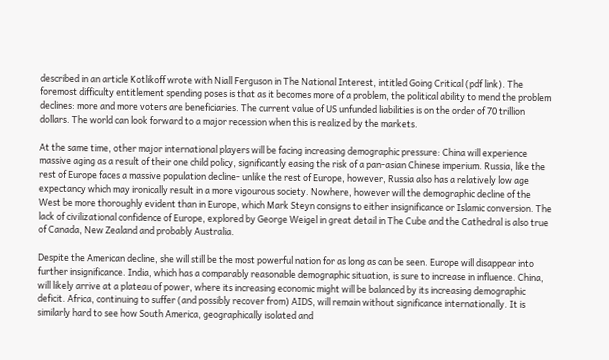described in an article Kotlikoff wrote with Niall Ferguson in The National Interest, intitled Going Critical (pdf link). The foremost difficulty entitlement spending poses is that as it becomes more of a problem, the political ability to mend the problem declines: more and more voters are beneficiaries. The current value of US unfunded liabilities is on the order of 70 trillion dollars. The world can look forward to a major recession when this is realized by the markets.

At the same time, other major international players will be facing increasing demographic pressure: China will experience massive aging as a result of their one child policy, significantly easing the risk of a pan-asian Chinese imperium. Russia, like the rest of Europe faces a massive population decline- unlike the rest of Europe, however, Russia also has a relatively low age expectancy which may ironically result in a more vigourous society. Nowhere, however will the demographic decline of the West be more thoroughly evident than in Europe, which Mark Steyn consigns to either insignificance or Islamic conversion. The lack of civilizational confidence of Europe, explored by George Weigel in great detail in The Cube and the Cathedral is also true of Canada, New Zealand and probably Australia.

Despite the American decline, she will still be the most powerful nation for as long as can be seen. Europe will disappear into further insignificance. India, which has a comparably reasonable demographic situation, is sure to increase in influence. China, will likely arrive at a plateau of power, where its increasing economic might will be balanced by its increasing demographic deficit. Africa, continuing to suffer (and possibly recover from) AIDS, will remain without significance internationally. It is similarly hard to see how South America, geographically isolated and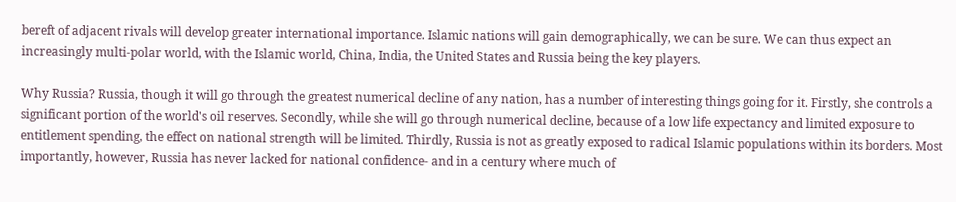bereft of adjacent rivals will develop greater international importance. Islamic nations will gain demographically, we can be sure. We can thus expect an increasingly multi-polar world, with the Islamic world, China, India, the United States and Russia being the key players.

Why Russia? Russia, though it will go through the greatest numerical decline of any nation, has a number of interesting things going for it. Firstly, she controls a significant portion of the world's oil reserves. Secondly, while she will go through numerical decline, because of a low life expectancy and limited exposure to entitlement spending, the effect on national strength will be limited. Thirdly, Russia is not as greatly exposed to radical Islamic populations within its borders. Most importantly, however, Russia has never lacked for national confidence- and in a century where much of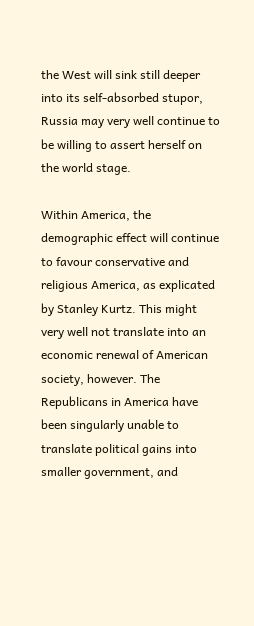the West will sink still deeper into its self-absorbed stupor, Russia may very well continue to be willing to assert herself on the world stage.

Within America, the demographic effect will continue to favour conservative and religious America, as explicated by Stanley Kurtz. This might very well not translate into an economic renewal of American society, however. The Republicans in America have been singularly unable to translate political gains into smaller government, and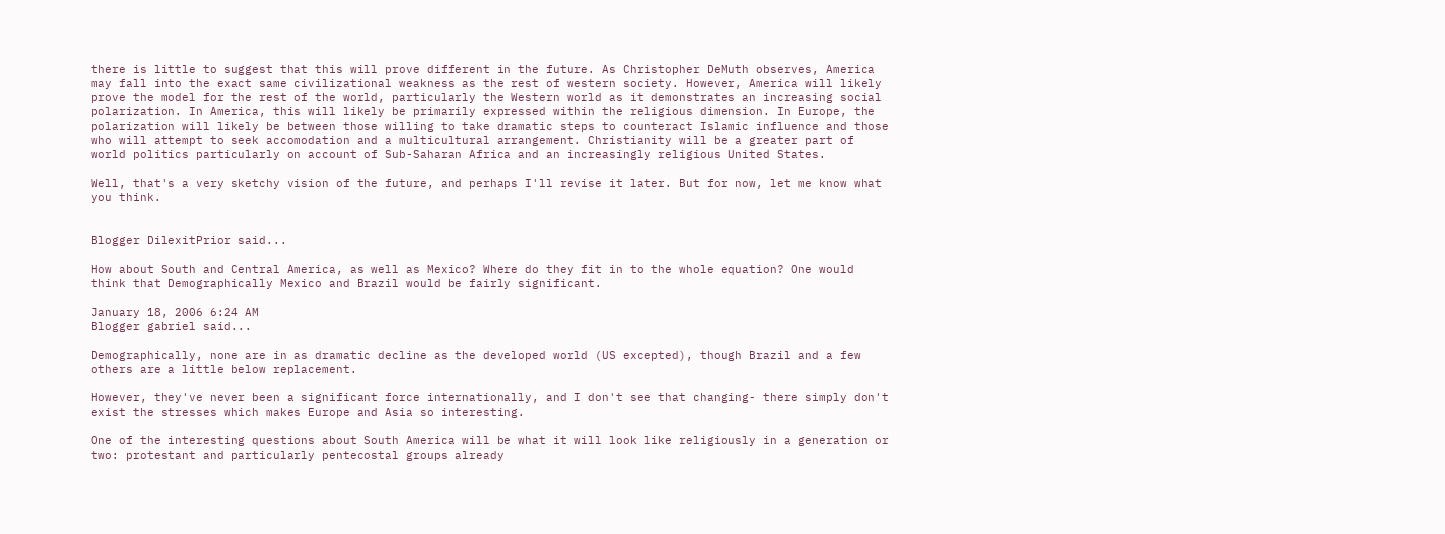there is little to suggest that this will prove different in the future. As Christopher DeMuth observes, America may fall into the exact same civilizational weakness as the rest of western society. However, America will likely prove the model for the rest of the world, particularly the Western world as it demonstrates an increasing social polarization. In America, this will likely be primarily expressed within the religious dimension. In Europe, the polarization will likely be between those willing to take dramatic steps to counteract Islamic influence and those who will attempt to seek accomodation and a multicultural arrangement. Christianity will be a greater part of world politics particularly on account of Sub-Saharan Africa and an increasingly religious United States.

Well, that's a very sketchy vision of the future, and perhaps I'll revise it later. But for now, let me know what you think.


Blogger DilexitPrior said...

How about South and Central America, as well as Mexico? Where do they fit in to the whole equation? One would think that Demographically Mexico and Brazil would be fairly significant.

January 18, 2006 6:24 AM
Blogger gabriel said...

Demographically, none are in as dramatic decline as the developed world (US excepted), though Brazil and a few others are a little below replacement.

However, they've never been a significant force internationally, and I don't see that changing- there simply don't exist the stresses which makes Europe and Asia so interesting.

One of the interesting questions about South America will be what it will look like religiously in a generation or two: protestant and particularly pentecostal groups already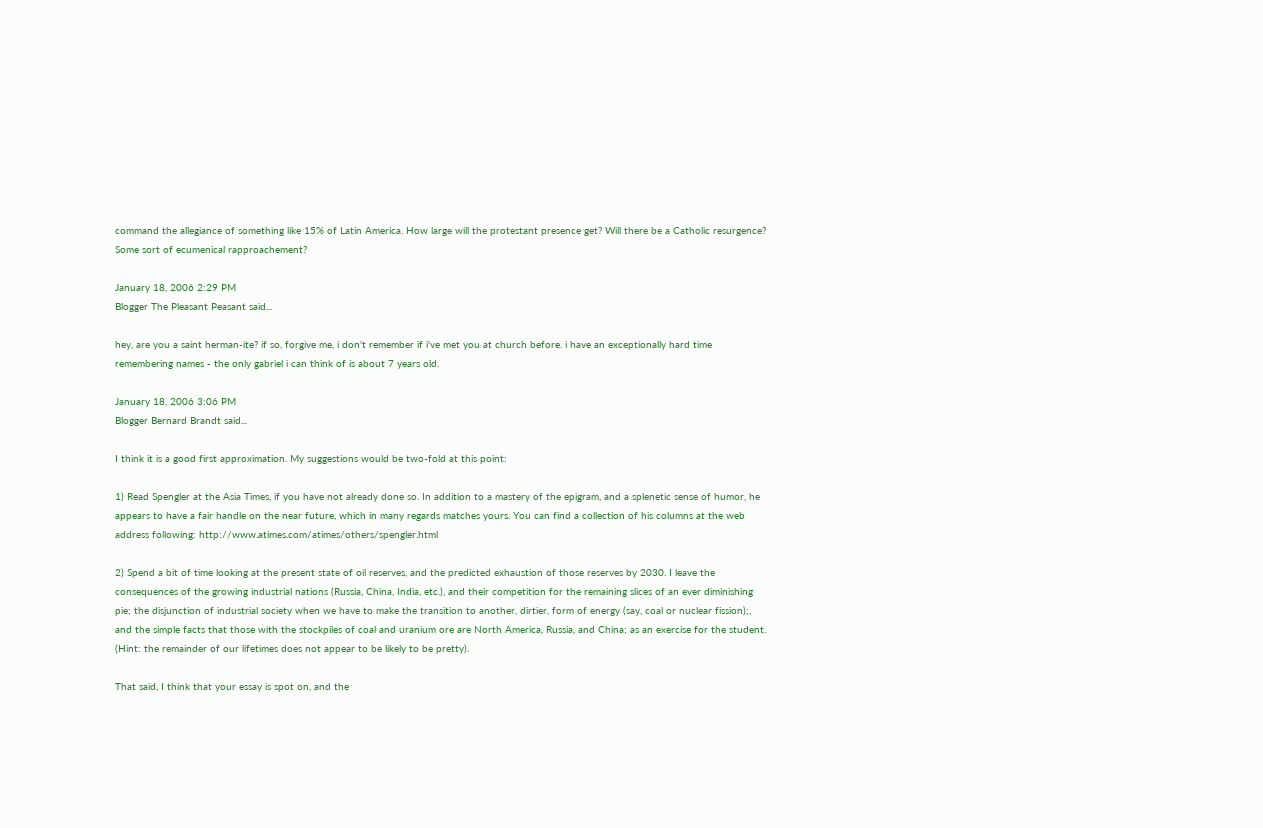command the allegiance of something like 15% of Latin America. How large will the protestant presence get? Will there be a Catholic resurgence? Some sort of ecumenical rapproachement?

January 18, 2006 2:29 PM
Blogger The Pleasant Peasant said...

hey, are you a saint herman-ite? if so, forgive me, i don't remember if i've met you at church before. i have an exceptionally hard time remembering names - the only gabriel i can think of is about 7 years old.

January 18, 2006 3:06 PM
Blogger Bernard Brandt said...

I think it is a good first approximation. My suggestions would be two-fold at this point:

1) Read Spengler at the Asia Times, if you have not already done so. In addition to a mastery of the epigram, and a splenetic sense of humor, he appears to have a fair handle on the near future, which in many regards matches yours. You can find a collection of his columns at the web address following: http://www.atimes.com/atimes/others/spengler.html

2) Spend a bit of time looking at the present state of oil reserves, and the predicted exhaustion of those reserves by 2030. I leave the consequences of the growing industrial nations (Russia, China, India, etc.), and their competition for the remaining slices of an ever diminishing pie; the disjunction of industrial society when we have to make the transition to another, dirtier, form of energy (say, coal or nuclear fission);, and the simple facts that those with the stockpiles of coal and uranium ore are North America, Russia, and China; as an exercise for the student. (Hint: the remainder of our lifetimes does not appear to be likely to be pretty).

That said, I think that your essay is spot on, and the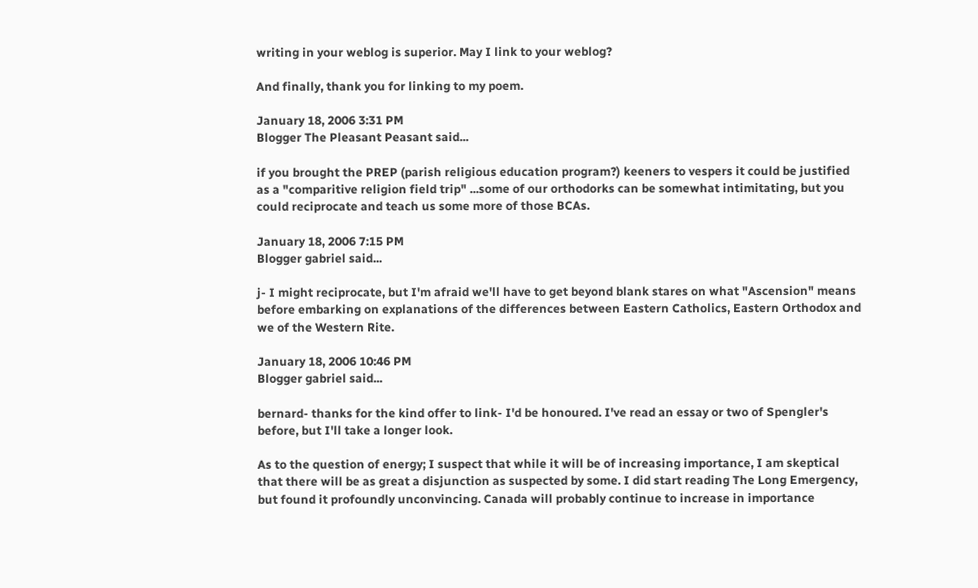writing in your weblog is superior. May I link to your weblog?

And finally, thank you for linking to my poem.

January 18, 2006 3:31 PM
Blogger The Pleasant Peasant said...

if you brought the PREP (parish religious education program?) keeners to vespers it could be justified as a "comparitive religion field trip" ...some of our orthodorks can be somewhat intimitating, but you could reciprocate and teach us some more of those BCAs.

January 18, 2006 7:15 PM
Blogger gabriel said...

j- I might reciprocate, but I'm afraid we'll have to get beyond blank stares on what "Ascension" means before embarking on explanations of the differences between Eastern Catholics, Eastern Orthodox and we of the Western Rite.

January 18, 2006 10:46 PM
Blogger gabriel said...

bernard- thanks for the kind offer to link- I'd be honoured. I've read an essay or two of Spengler's before, but I'll take a longer look.

As to the question of energy; I suspect that while it will be of increasing importance, I am skeptical that there will be as great a disjunction as suspected by some. I did start reading The Long Emergency, but found it profoundly unconvincing. Canada will probably continue to increase in importance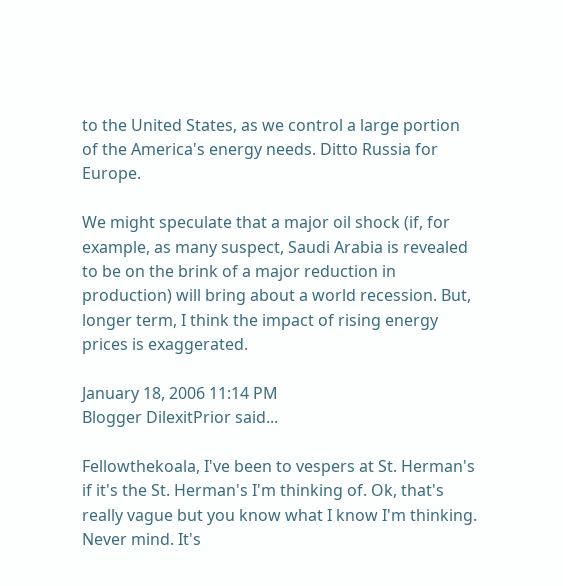to the United States, as we control a large portion of the America's energy needs. Ditto Russia for Europe.

We might speculate that a major oil shock (if, for example, as many suspect, Saudi Arabia is revealed to be on the brink of a major reduction in production) will bring about a world recession. But, longer term, I think the impact of rising energy prices is exaggerated.

January 18, 2006 11:14 PM
Blogger DilexitPrior said...

Fellowthekoala, I've been to vespers at St. Herman's if it's the St. Herman's I'm thinking of. Ok, that's really vague but you know what I know I'm thinking. Never mind. It's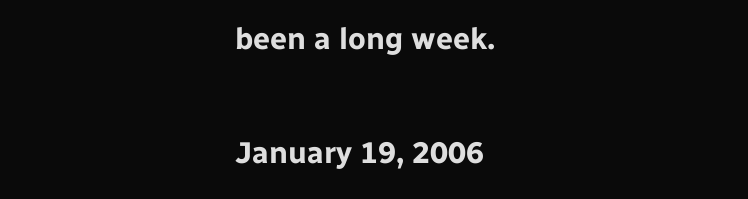been a long week.

January 19, 2006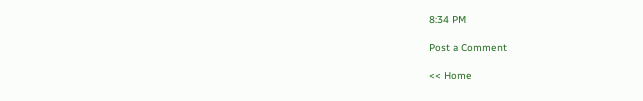8:34 PM

Post a Comment

<< Home